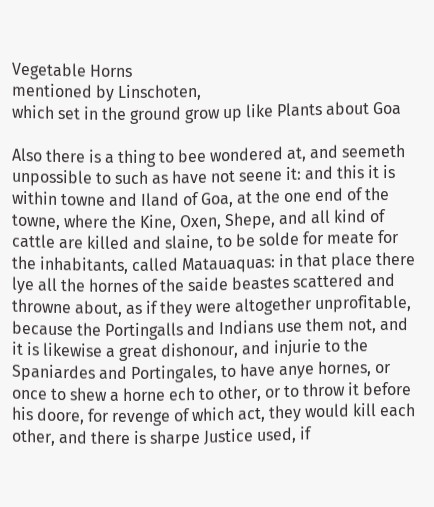Vegetable Horns
mentioned by Linschoten,
which set in the ground grow up like Plants about Goa

Also there is a thing to bee wondered at, and seemeth unpossible to such as have not seene it: and this it is within towne and Iland of Goa, at the one end of the towne, where the Kine, Oxen, Shepe, and all kind of cattle are killed and slaine, to be solde for meate for the inhabitants, called Matauaquas: in that place there lye all the hornes of the saide beastes scattered and throwne about, as if they were altogether unprofitable, because the Portingalls and Indians use them not, and it is likewise a great dishonour, and injurie to the Spaniardes and Portingales, to have anye hornes, or once to shew a horne ech to other, or to throw it before his doore, for revenge of which act, they would kill each other, and there is sharpe Justice used, if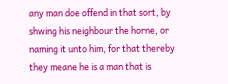any man doe offend in that sort, by shwing his neighbour the horne, or naming it unto him, for that thereby they meane he is a man that is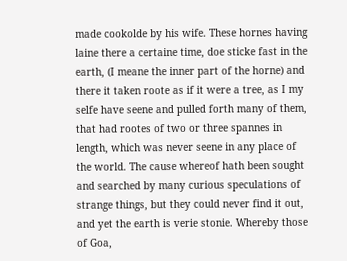made cookolde by his wife. These hornes having laine there a certaine time, doe sticke fast in the earth, (I meane the inner part of the horne) and there it taken roote as if it were a tree, as I my selfe have seene and pulled forth many of them, that had rootes of two or three spannes in length, which was never seene in any place of the world. The cause whereof hath been sought and searched by many curious speculations of strange things, but they could never find it out, and yet the earth is verie stonie. Whereby those of Goa,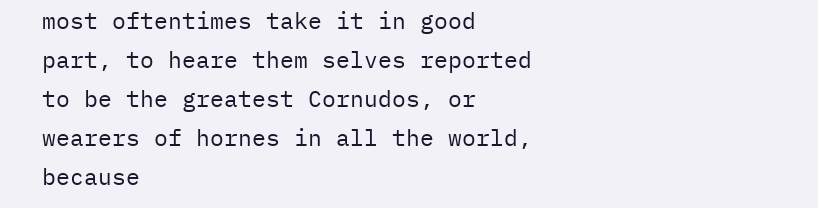most oftentimes take it in good part, to heare them selves reported to be the greatest Cornudos, or wearers of hornes in all the world, because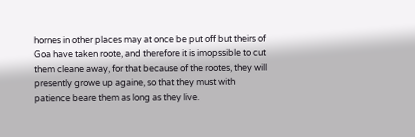hornes in other places may at once be put off but theirs of Goa have taken roote, and therefore it is imopssible to cut them cleane away, for that because of the rootes, they will presently growe up againe, so that they must with patience beare them as long as they live.